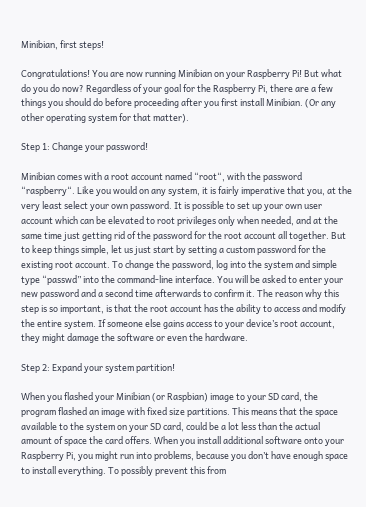Minibian, first steps!

Congratulations! You are now running Minibian on your Raspberry Pi! But what do you do now? Regardless of your goal for the Raspberry Pi, there are a few things you should do before proceeding after you first install Minibian. (Or any other operating system for that matter).

Step 1: Change your password!

Minibian comes with a root account named “root“, with the password “raspberry“. Like you would on any system, it is fairly imperative that you, at the very least select your own password. It is possible to set up your own user account which can be elevated to root privileges only when needed, and at the same time just getting rid of the password for the root account all together. But to keep things simple, let us just start by setting a custom password for the existing root account. To change the password, log into the system and simple type “passwd” into the command-line interface. You will be asked to enter your new password and a second time afterwards to confirm it. The reason why this step is so important, is that the root account has the ability to access and modify the entire system. If someone else gains access to your device’s root account, they might damage the software or even the hardware.

Step 2: Expand your system partition!

When you flashed your Minibian (or Raspbian) image to your SD card, the program flashed an image with fixed size partitions. This means that the space available to the system on your SD card, could be a lot less than the actual amount of space the card offers. When you install additional software onto your Raspberry Pi, you might run into problems, because you don’t have enough space to install everything. To possibly prevent this from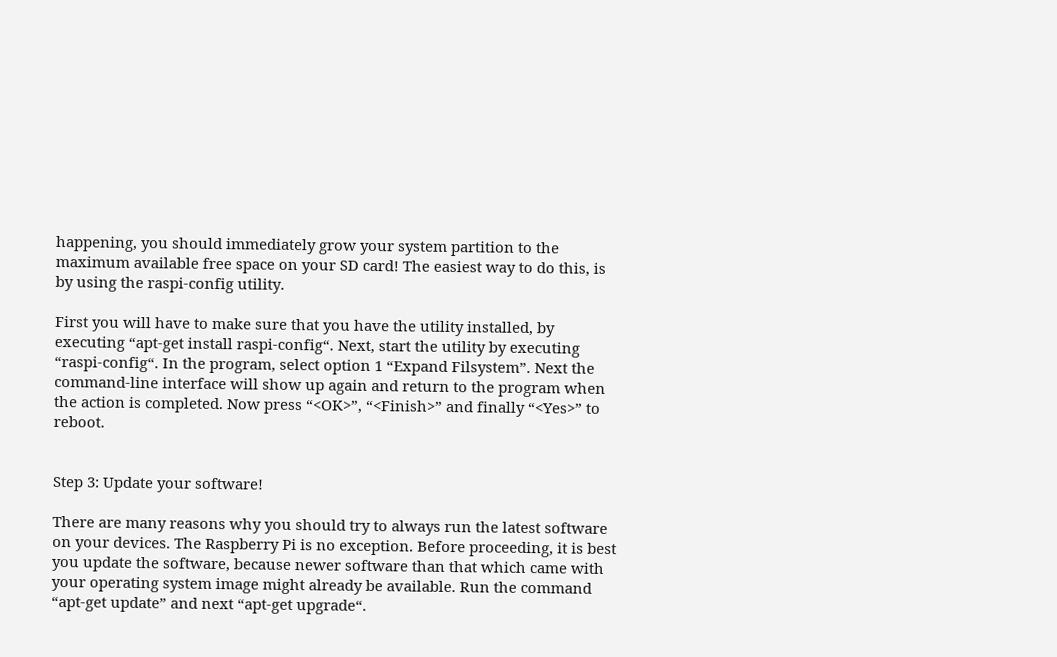happening, you should immediately grow your system partition to the maximum available free space on your SD card! The easiest way to do this, is by using the raspi-config utility.

First you will have to make sure that you have the utility installed, by executing “apt-get install raspi-config“. Next, start the utility by executing “raspi-config“. In the program, select option 1 “Expand Filsystem”. Next the command-line interface will show up again and return to the program when the action is completed. Now press “<OK>”, “<Finish>” and finally “<Yes>” to reboot.


Step 3: Update your software!

There are many reasons why you should try to always run the latest software on your devices. The Raspberry Pi is no exception. Before proceeding, it is best you update the software, because newer software than that which came with your operating system image might already be available. Run the command “apt-get update” and next “apt-get upgrade“.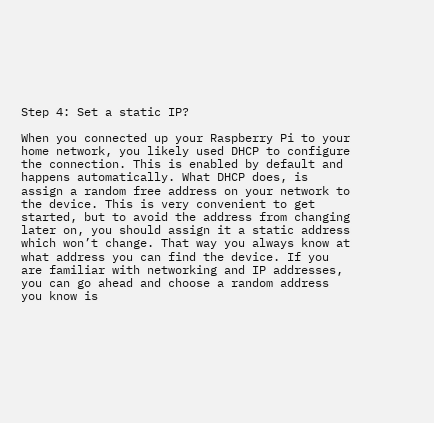Step 4: Set a static IP?

When you connected up your Raspberry Pi to your home network, you likely used DHCP to configure the connection. This is enabled by default and happens automatically. What DHCP does, is assign a random free address on your network to the device. This is very convenient to get started, but to avoid the address from changing later on, you should assign it a static address which won’t change. That way you always know at what address you can find the device. If you are familiar with networking and IP addresses, you can go ahead and choose a random address you know is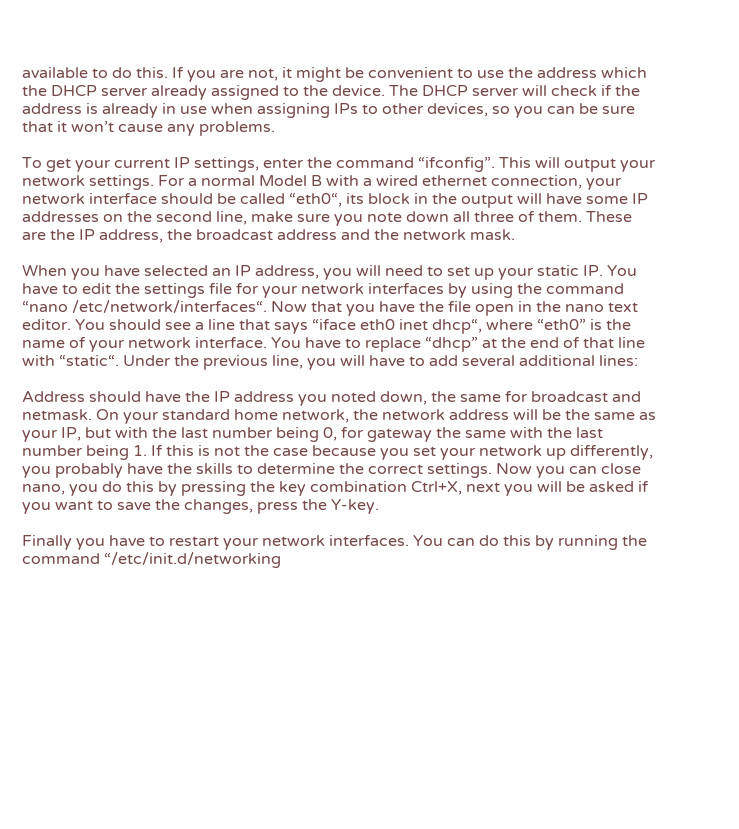available to do this. If you are not, it might be convenient to use the address which the DHCP server already assigned to the device. The DHCP server will check if the address is already in use when assigning IPs to other devices, so you can be sure that it won’t cause any problems.

To get your current IP settings, enter the command “ifconfig”. This will output your network settings. For a normal Model B with a wired ethernet connection, your network interface should be called “eth0“, its block in the output will have some IP addresses on the second line, make sure you note down all three of them. These are the IP address, the broadcast address and the network mask.

When you have selected an IP address, you will need to set up your static IP. You have to edit the settings file for your network interfaces by using the command “nano /etc/network/interfaces“. Now that you have the file open in the nano text editor. You should see a line that says “iface eth0 inet dhcp“, where “eth0” is the name of your network interface. You have to replace “dhcp” at the end of that line with “static“. Under the previous line, you will have to add several additional lines:

Address should have the IP address you noted down, the same for broadcast and netmask. On your standard home network, the network address will be the same as your IP, but with the last number being 0, for gateway the same with the last number being 1. If this is not the case because you set your network up differently, you probably have the skills to determine the correct settings. Now you can close nano, you do this by pressing the key combination Ctrl+X, next you will be asked if you want to save the changes, press the Y-key.

Finally you have to restart your network interfaces. You can do this by running the command “/etc/init.d/networking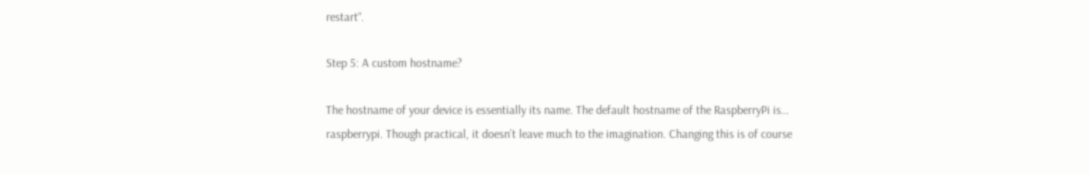restart“.

Step 5: A custom hostname?

The hostname of your device is essentially its name. The default hostname of the RaspberryPi is… raspberrypi. Though practical, it doesn’t leave much to the imagination. Changing this is of course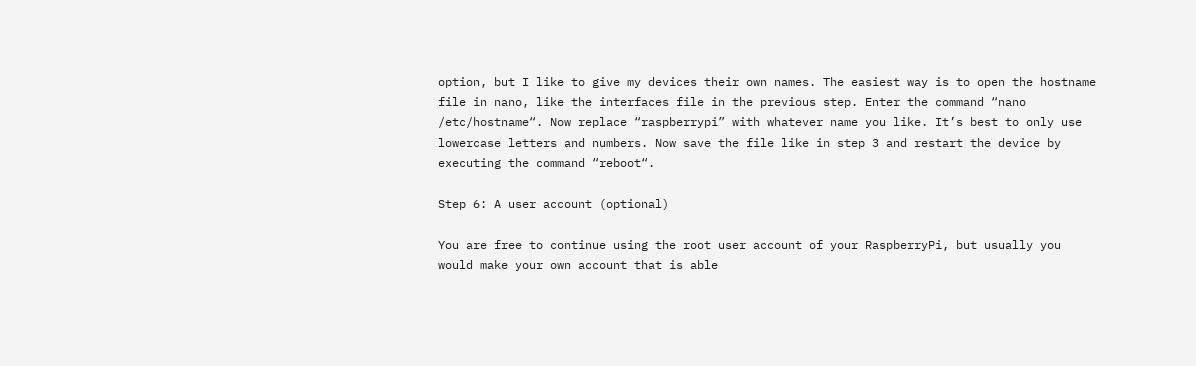option, but I like to give my devices their own names. The easiest way is to open the hostname file in nano, like the interfaces file in the previous step. Enter the command “nano /etc/hostname“. Now replace “raspberrypi” with whatever name you like. It’s best to only use lowercase letters and numbers. Now save the file like in step 3 and restart the device by executing the command “reboot“.

Step 6: A user account (optional)

You are free to continue using the root user account of your RaspberryPi, but usually you would make your own account that is able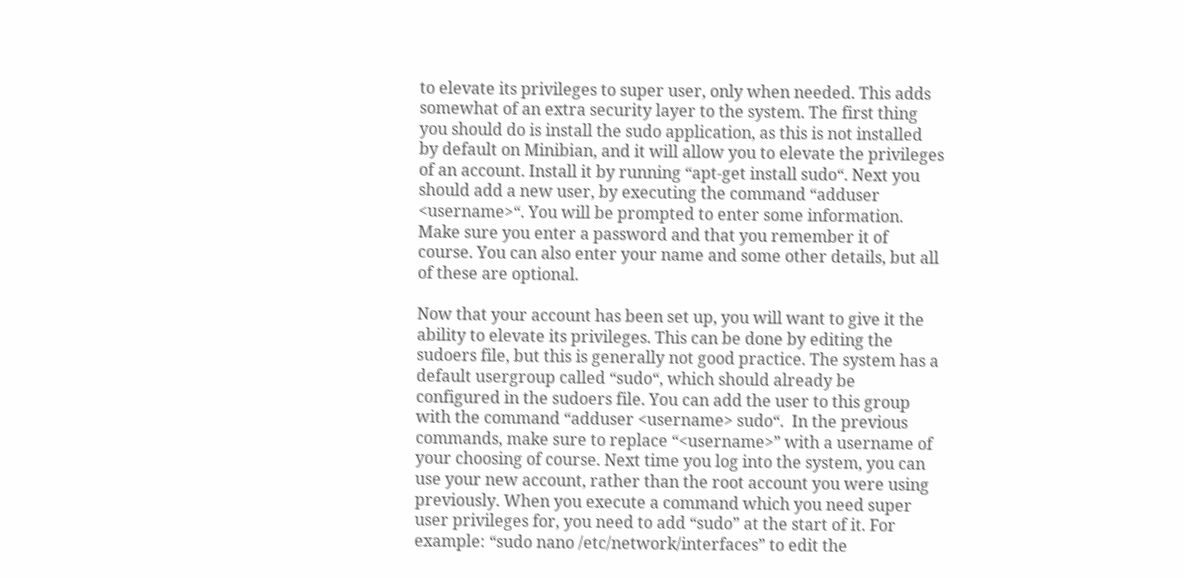to elevate its privileges to super user, only when needed. This adds somewhat of an extra security layer to the system. The first thing you should do is install the sudo application, as this is not installed by default on Minibian, and it will allow you to elevate the privileges of an account. Install it by running “apt-get install sudo“. Next you should add a new user, by executing the command “adduser <username>“. You will be prompted to enter some information. Make sure you enter a password and that you remember it of course. You can also enter your name and some other details, but all of these are optional.

Now that your account has been set up, you will want to give it the ability to elevate its privileges. This can be done by editing the sudoers file, but this is generally not good practice. The system has a default usergroup called “sudo“, which should already be configured in the sudoers file. You can add the user to this group with the command “adduser <username> sudo“.  In the previous commands, make sure to replace “<username>” with a username of your choosing of course. Next time you log into the system, you can use your new account, rather than the root account you were using previously. When you execute a command which you need super user privileges for, you need to add “sudo” at the start of it. For example: “sudo nano /etc/network/interfaces” to edit the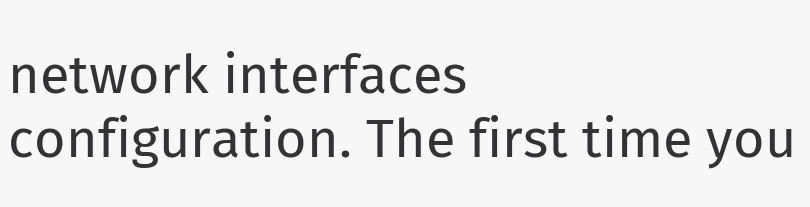network interfaces configuration. The first time you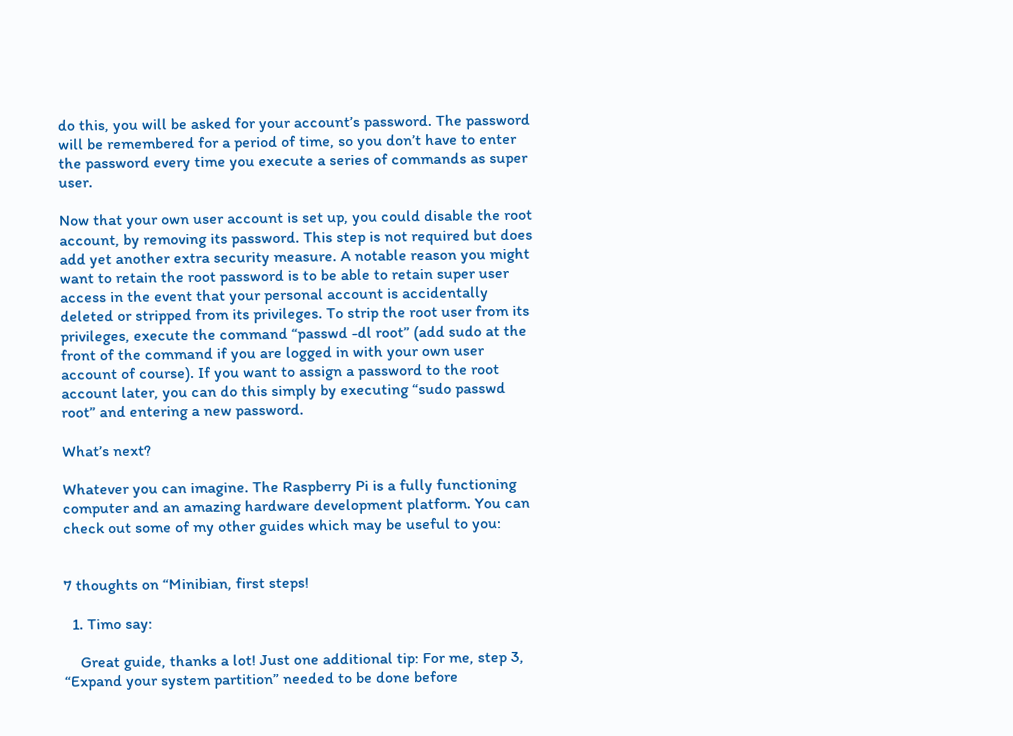do this, you will be asked for your account’s password. The password will be remembered for a period of time, so you don’t have to enter the password every time you execute a series of commands as super user.

Now that your own user account is set up, you could disable the root account, by removing its password. This step is not required but does add yet another extra security measure. A notable reason you might want to retain the root password is to be able to retain super user access in the event that your personal account is accidentally deleted or stripped from its privileges. To strip the root user from its privileges, execute the command “passwd -dl root” (add sudo at the front of the command if you are logged in with your own user account of course). If you want to assign a password to the root account later, you can do this simply by executing “sudo passwd root” and entering a new password.

What’s next?

Whatever you can imagine. The Raspberry Pi is a fully functioning computer and an amazing hardware development platform. You can check out some of my other guides which may be useful to you:


7 thoughts on “Minibian, first steps!

  1. Timo say:

    Great guide, thanks a lot! Just one additional tip: For me, step 3, “Expand your system partition” needed to be done before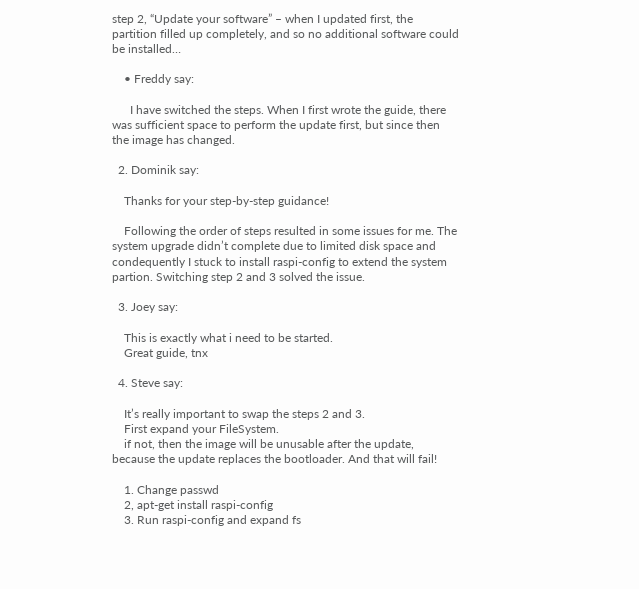step 2, “Update your software” – when I updated first, the partition filled up completely, and so no additional software could be installed…

    • Freddy say:

      I have switched the steps. When I first wrote the guide, there was sufficient space to perform the update first, but since then the image has changed.

  2. Dominik say:

    Thanks for your step-by-step guidance!

    Following the order of steps resulted in some issues for me. The system upgrade didn’t complete due to limited disk space and condequently I stuck to install raspi-config to extend the system partion. Switching step 2 and 3 solved the issue.

  3. Joey say:

    This is exactly what i need to be started.
    Great guide, tnx

  4. Steve say:

    It’s really important to swap the steps 2 and 3.
    First expand your FileSystem.
    if not, then the image will be unusable after the update, because the update replaces the bootloader. And that will fail!

    1. Change passwd
    2, apt-get install raspi-config
    3. Run raspi-config and expand fs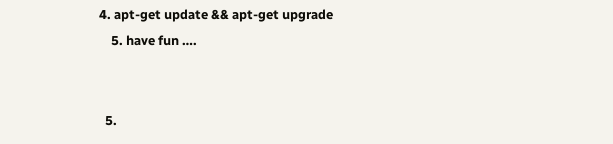4. apt-get update && apt-get upgrade
    5. have fun ….


  5.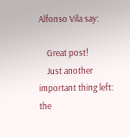Alfonso Vila say:

    Great post!
    Just another important thing left: the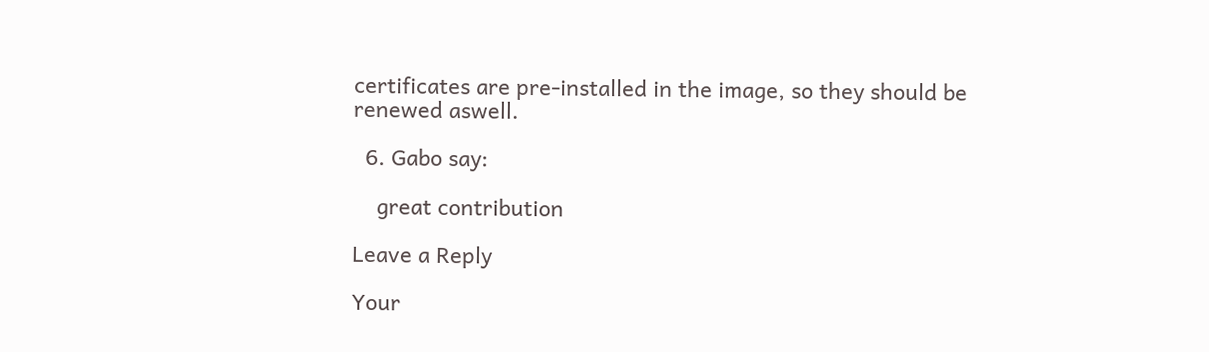certificates are pre-installed in the image, so they should be renewed aswell.

  6. Gabo say:

    great contribution

Leave a Reply

Your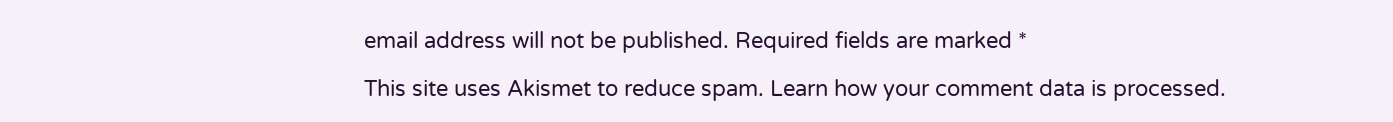email address will not be published. Required fields are marked *

This site uses Akismet to reduce spam. Learn how your comment data is processed.